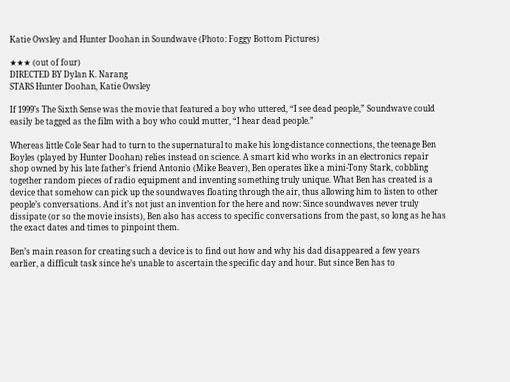Katie Owsley and Hunter Doohan in Soundwave (Photo: Foggy Bottom Pictures)

★★★ (out of four)
DIRECTED BY Dylan K. Narang
STARS Hunter Doohan, Katie Owsley

If 1999’s The Sixth Sense was the movie that featured a boy who uttered, “I see dead people,” Soundwave could easily be tagged as the film with a boy who could mutter, “I hear dead people.”

Whereas little Cole Sear had to turn to the supernatural to make his long-distance connections, the teenage Ben Boyles (played by Hunter Doohan) relies instead on science. A smart kid who works in an electronics repair shop owned by his late father’s friend Antonio (Mike Beaver), Ben operates like a mini-Tony Stark, cobbling together random pieces of radio equipment and inventing something truly unique. What Ben has created is a device that somehow can pick up the soundwaves floating through the air, thus allowing him to listen to other people’s conversations. And it’s not just an invention for the here and now: Since soundwaves never truly dissipate (or so the movie insists), Ben also has access to specific conversations from the past, so long as he has the exact dates and times to pinpoint them.

Ben’s main reason for creating such a device is to find out how and why his dad disappeared a few years earlier, a difficult task since he’s unable to ascertain the specific day and hour. But since Ben has to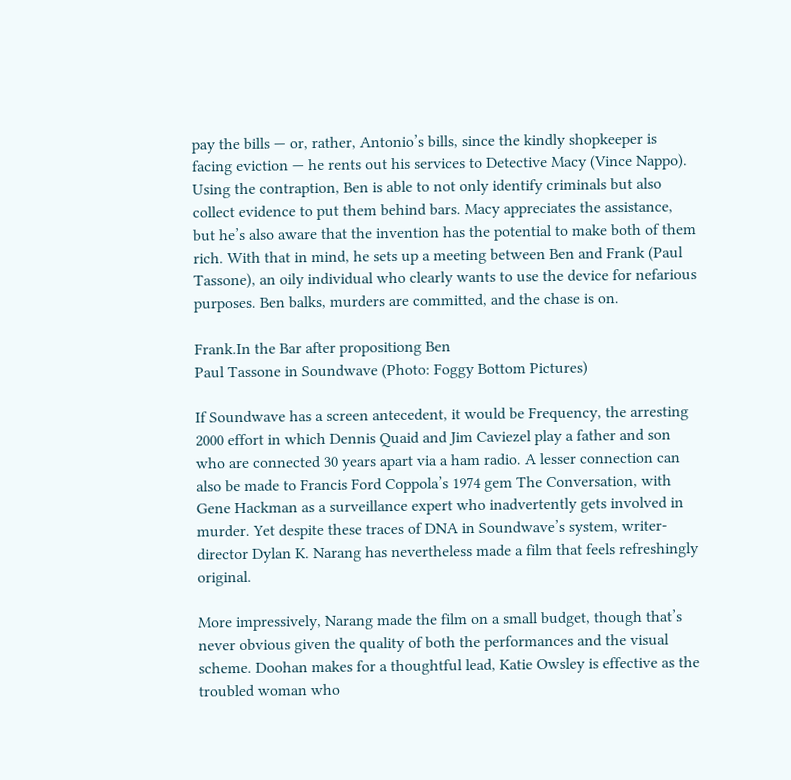pay the bills — or, rather, Antonio’s bills, since the kindly shopkeeper is facing eviction — he rents out his services to Detective Macy (Vince Nappo). Using the contraption, Ben is able to not only identify criminals but also collect evidence to put them behind bars. Macy appreciates the assistance, but he’s also aware that the invention has the potential to make both of them rich. With that in mind, he sets up a meeting between Ben and Frank (Paul Tassone), an oily individual who clearly wants to use the device for nefarious purposes. Ben balks, murders are committed, and the chase is on.

Frank.In the Bar after propositiong Ben
Paul Tassone in Soundwave (Photo: Foggy Bottom Pictures)

If Soundwave has a screen antecedent, it would be Frequency, the arresting 2000 effort in which Dennis Quaid and Jim Caviezel play a father and son who are connected 30 years apart via a ham radio. A lesser connection can also be made to Francis Ford Coppola’s 1974 gem The Conversation, with Gene Hackman as a surveillance expert who inadvertently gets involved in murder. Yet despite these traces of DNA in Soundwave’s system, writer-director Dylan K. Narang has nevertheless made a film that feels refreshingly original.

More impressively, Narang made the film on a small budget, though that’s never obvious given the quality of both the performances and the visual scheme. Doohan makes for a thoughtful lead, Katie Owsley is effective as the troubled woman who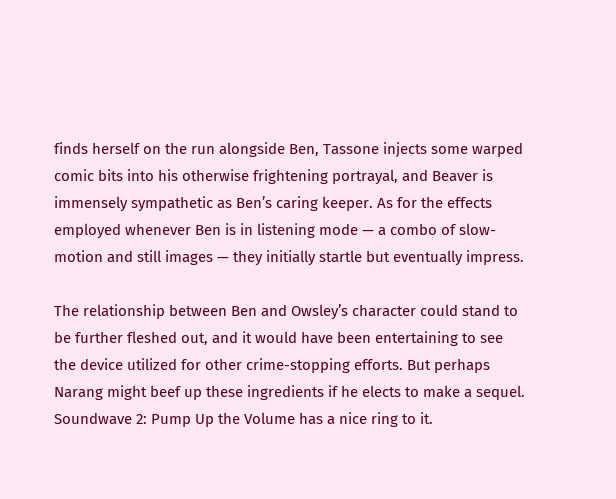finds herself on the run alongside Ben, Tassone injects some warped comic bits into his otherwise frightening portrayal, and Beaver is immensely sympathetic as Ben’s caring keeper. As for the effects employed whenever Ben is in listening mode — a combo of slow-motion and still images — they initially startle but eventually impress.

The relationship between Ben and Owsley’s character could stand to be further fleshed out, and it would have been entertaining to see the device utilized for other crime-stopping efforts. But perhaps Narang might beef up these ingredients if he elects to make a sequel. Soundwave 2: Pump Up the Volume has a nice ring to it.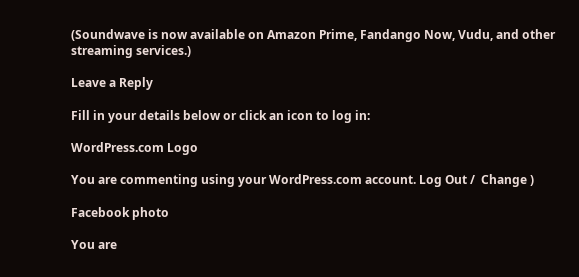(Soundwave is now available on Amazon Prime, Fandango Now, Vudu, and other streaming services.)

Leave a Reply

Fill in your details below or click an icon to log in:

WordPress.com Logo

You are commenting using your WordPress.com account. Log Out /  Change )

Facebook photo

You are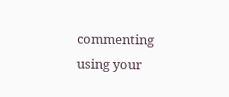commenting using your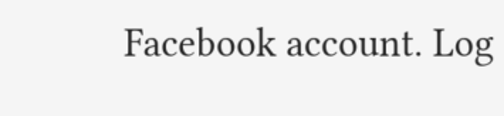Facebook account. Log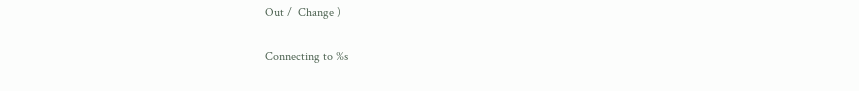Out /  Change )

Connecting to %s